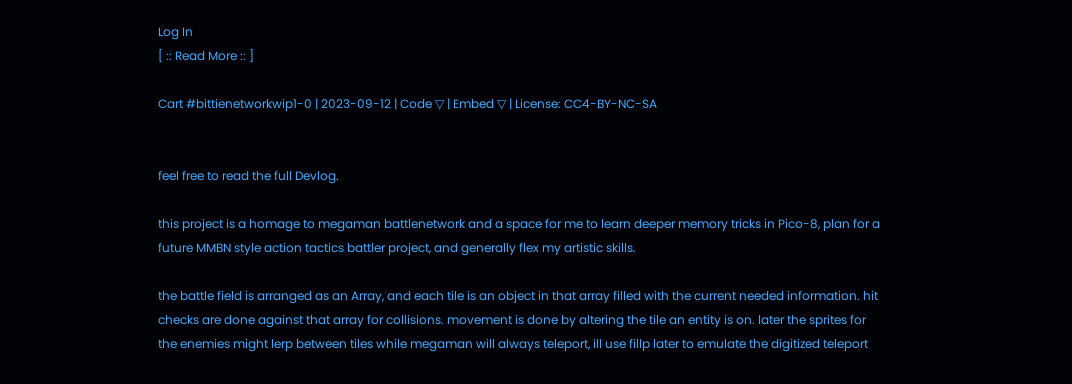Log In
[ :: Read More :: ]

Cart #bittienetworkwip1-0 | 2023-09-12 | Code ▽ | Embed ▽ | License: CC4-BY-NC-SA


feel free to read the full Devlog.

this project is a homage to megaman battlenetwork and a space for me to learn deeper memory tricks in Pico-8, plan for a future MMBN style action tactics battler project, and generally flex my artistic skills.

the battle field is arranged as an Array, and each tile is an object in that array filled with the current needed information. hit checks are done against that array for collisions. movement is done by altering the tile an entity is on. later the sprites for the enemies might lerp between tiles while megaman will always teleport, ill use fillp later to emulate the digitized teleport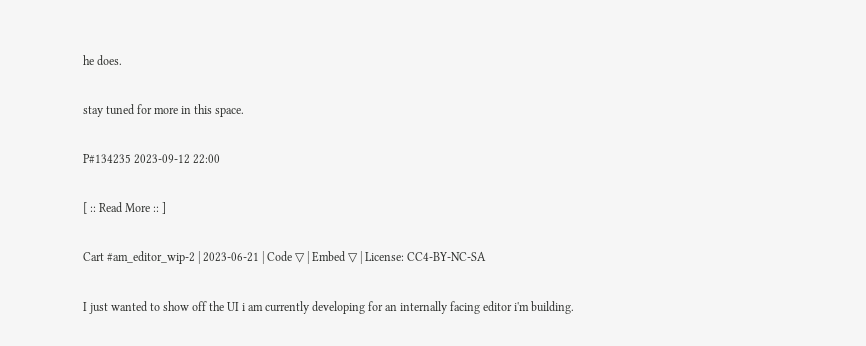he does.

stay tuned for more in this space.

P#134235 2023-09-12 22:00

[ :: Read More :: ]

Cart #am_editor_wip-2 | 2023-06-21 | Code ▽ | Embed ▽ | License: CC4-BY-NC-SA

I just wanted to show off the UI i am currently developing for an internally facing editor i'm building.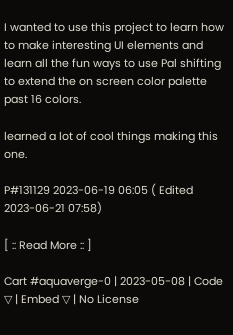I wanted to use this project to learn how to make interesting UI elements and learn all the fun ways to use Pal shifting to extend the on screen color palette past 16 colors.

learned a lot of cool things making this one.

P#131129 2023-06-19 06:05 ( Edited 2023-06-21 07:58)

[ :: Read More :: ]

Cart #aquaverge-0 | 2023-05-08 | Code ▽ | Embed ▽ | No License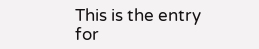This is the entry for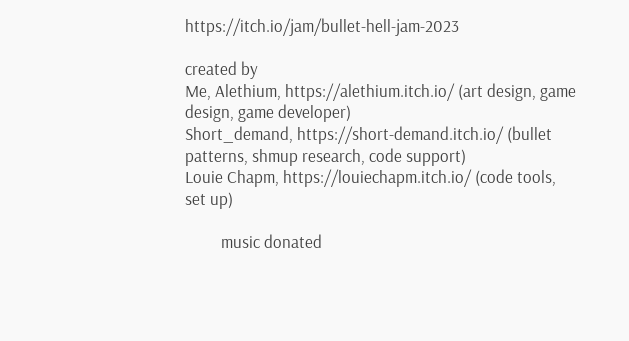https://itch.io/jam/bullet-hell-jam-2023

created by
Me, Alethium, https://alethium.itch.io/ (art design, game design, game developer)
Short_demand, https://short-demand.itch.io/ (bullet patterns, shmup research, code support)
Louie Chapm, https://louiechapm.itch.io/ (code tools, set up)

         music donated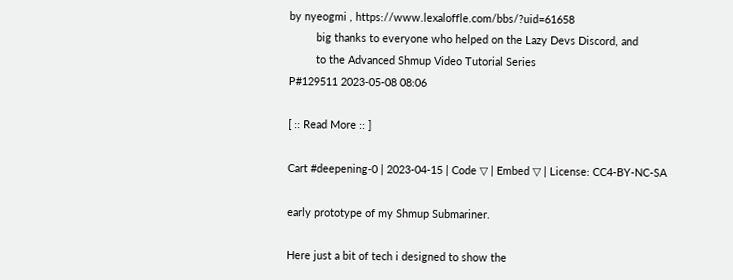by nyeogmi , https://www.lexaloffle.com/bbs/?uid=61658
         big thanks to everyone who helped on the Lazy Devs Discord, and
         to the Advanced Shmup Video Tutorial Series
P#129511 2023-05-08 08:06

[ :: Read More :: ]

Cart #deepening-0 | 2023-04-15 | Code ▽ | Embed ▽ | License: CC4-BY-NC-SA

early prototype of my Shmup Submariner.

Here just a bit of tech i designed to show the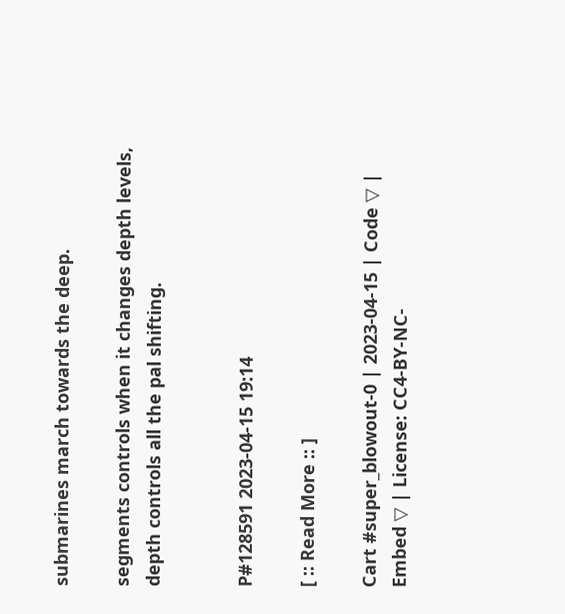submarines march towards the deep.

segments controls when it changes depth levels, depth controls all the pal shifting.


P#128591 2023-04-15 19:14

[ :: Read More :: ]

Cart #super_blowout-0 | 2023-04-15 | Code ▽ | Embed ▽ | License: CC4-BY-NC-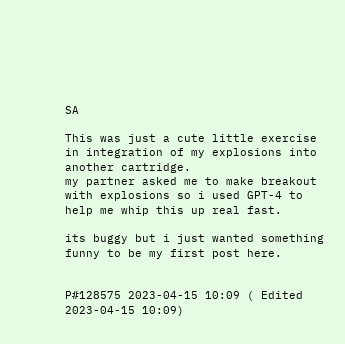SA

This was just a cute little exercise in integration of my explosions into another cartridge.
my partner asked me to make breakout with explosions so i used GPT-4 to help me whip this up real fast.

its buggy but i just wanted something funny to be my first post here.


P#128575 2023-04-15 10:09 ( Edited 2023-04-15 10:09)